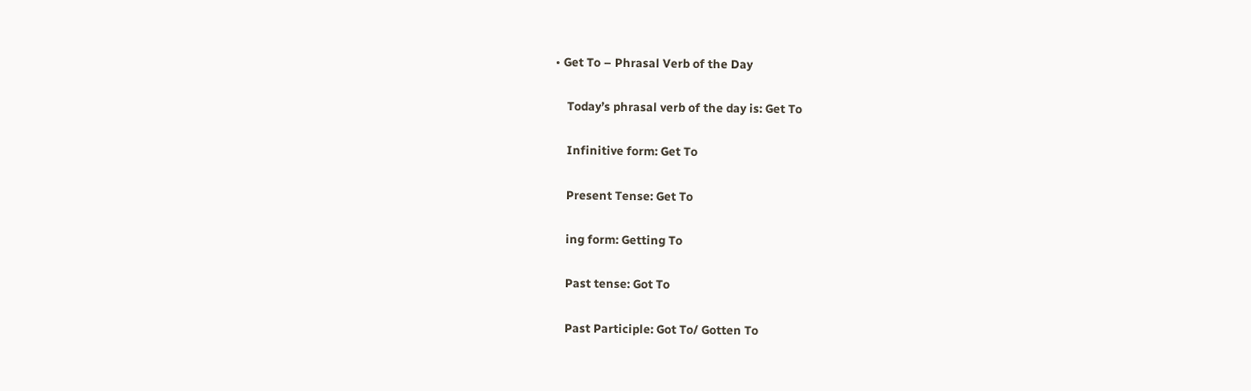• Get To – Phrasal Verb of the Day

    Today’s phrasal verb of the day is: Get To

    Infinitive form: Get To

    Present Tense: Get To

    ing form: Getting To

    Past tense: Got To

    Past Participle: Got To/ Gotten To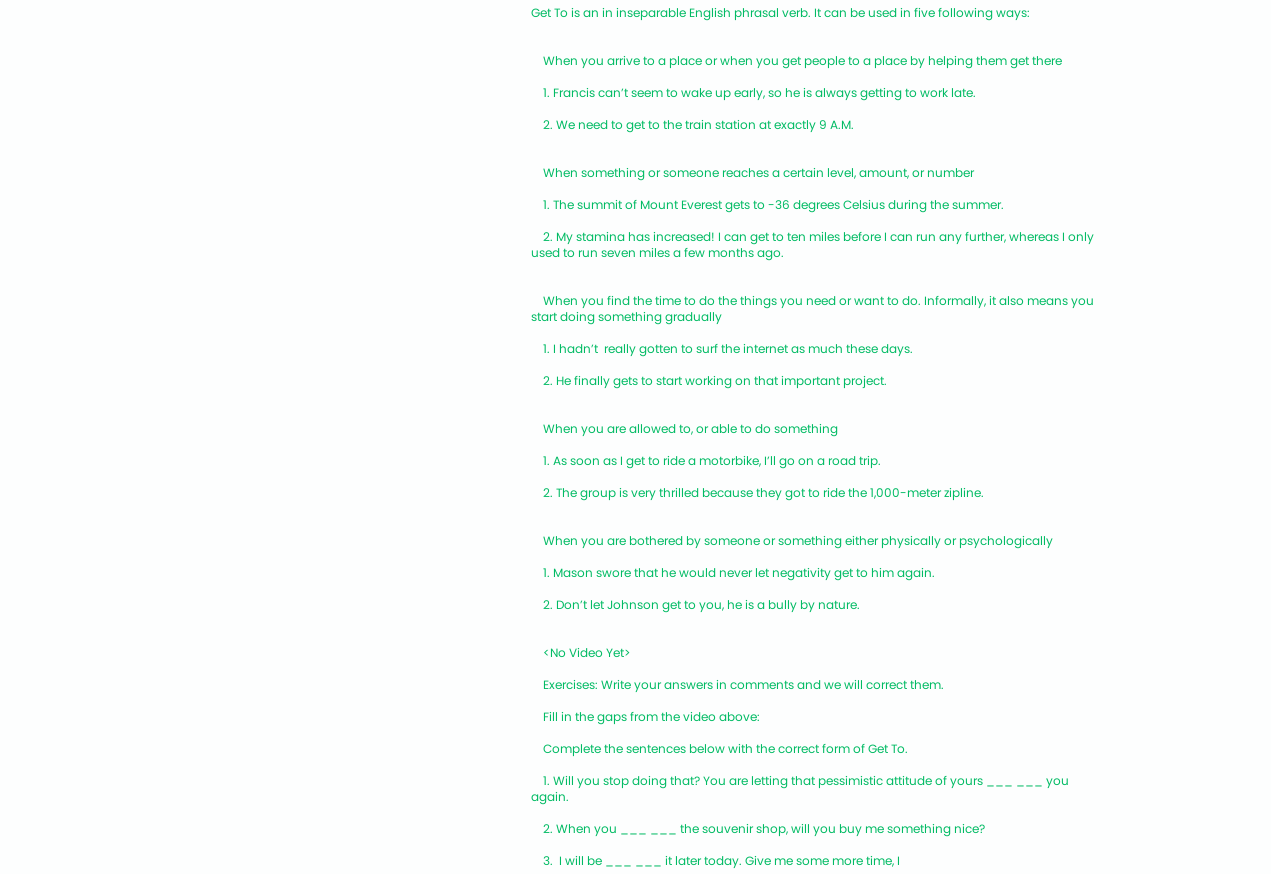Get To is an in inseparable English phrasal verb. It can be used in five following ways:


    When you arrive to a place or when you get people to a place by helping them get there

    1. Francis can’t seem to wake up early, so he is always getting to work late.

    2. We need to get to the train station at exactly 9 A.M.


    When something or someone reaches a certain level, amount, or number

    1. The summit of Mount Everest gets to -36 degrees Celsius during the summer.

    2. My stamina has increased! I can get to ten miles before I can run any further, whereas I only used to run seven miles a few months ago.


    When you find the time to do the things you need or want to do. Informally, it also means you start doing something gradually

    1. I hadn’t  really gotten to surf the internet as much these days.

    2. He finally gets to start working on that important project.


    When you are allowed to, or able to do something

    1. As soon as I get to ride a motorbike, I’ll go on a road trip.

    2. The group is very thrilled because they got to ride the 1,000-meter zipline.


    When you are bothered by someone or something either physically or psychologically

    1. Mason swore that he would never let negativity get to him again.

    2. Don’t let Johnson get to you, he is a bully by nature.


    <No Video Yet>

    Exercises: Write your answers in comments and we will correct them.

    Fill in the gaps from the video above:

    Complete the sentences below with the correct form of Get To.

    1. Will you stop doing that? You are letting that pessimistic attitude of yours ___ ___ you again.

    2. When you ___ ___ the souvenir shop, will you buy me something nice?

    3.  I will be ___ ___ it later today. Give me some more time, I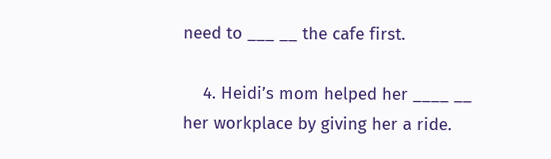need to ___ __ the cafe first.

    4. Heidi’s mom helped her ____ __ her workplace by giving her a ride.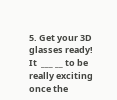5. Get your 3D glasses ready! It  ___ __ to be really exciting once the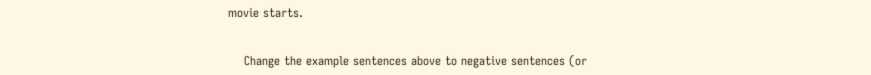movie starts.


    Change the example sentences above to negative sentences (or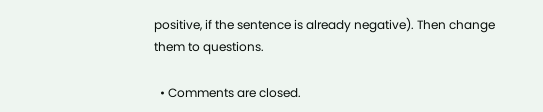positive, if the sentence is already negative). Then change them to questions.

  • Comments are closed.